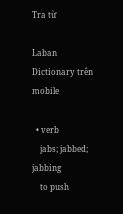Tra từ

Laban Dictionary trên mobile

  • verb
    jabs; jabbed; jabbing
    to push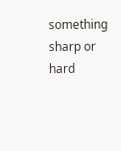something sharp or hard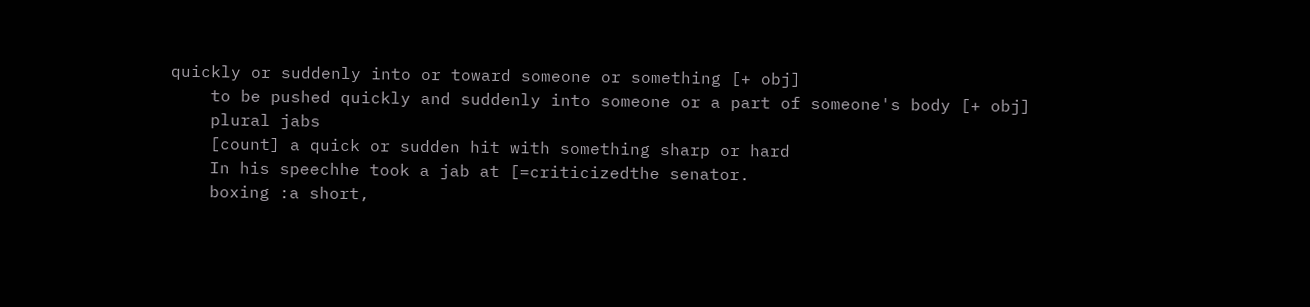quickly or suddenly into or toward someone or something [+ obj]
    to be pushed quickly and suddenly into someone or a part of someone's body [+ obj]
    plural jabs
    [count] a quick or sudden hit with something sharp or hard
    In his speechhe took a jab at [=criticizedthe senator.
    boxing :a short,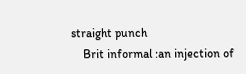straight punch
    Brit informal :an injection of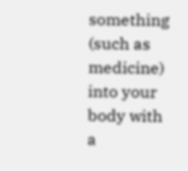something (such as medicine) into your body with a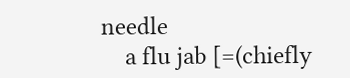needle
    a flu jab [=(chiefly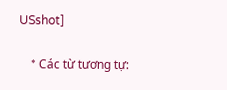USshot]

    * Các từ tương tự: